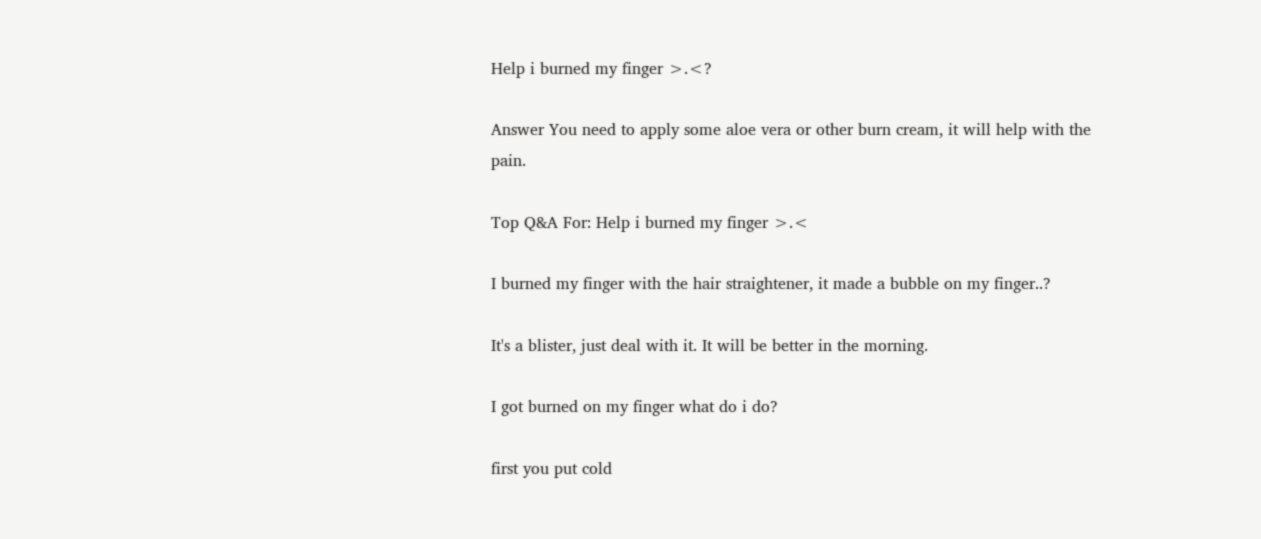Help i burned my finger >.<?

Answer You need to apply some aloe vera or other burn cream, it will help with the pain.

Top Q&A For: Help i burned my finger >.<

I burned my finger with the hair straightener, it made a bubble on my finger..?

It's a blister, just deal with it. It will be better in the morning.

I got burned on my finger what do i do?

first you put cold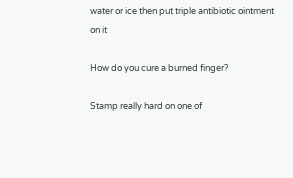water or ice then put triple antibiotic ointment on it

How do you cure a burned finger?

Stamp really hard on one of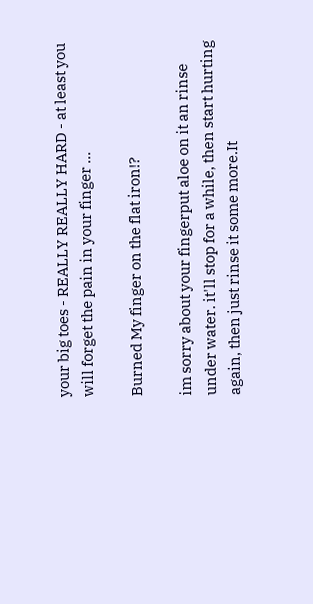your big toes - REALLY REALLY HARD - at least you will forget the pain in your finger ...

Burned My finger on the flat iron!?

im sorry about your fingerput aloe on it an rinse under water. it'll stop for a while, then start hurting again, then just rinse it some more.It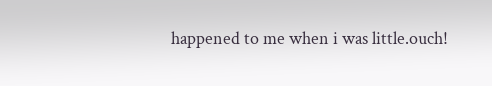happened to me when i was little.ouch!